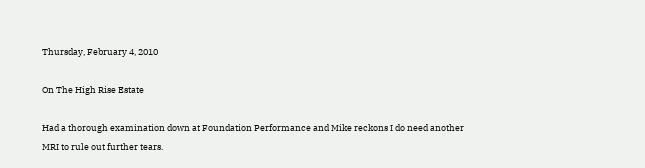Thursday, February 4, 2010

On The High Rise Estate

Had a thorough examination down at Foundation Performance and Mike reckons I do need another MRI to rule out further tears.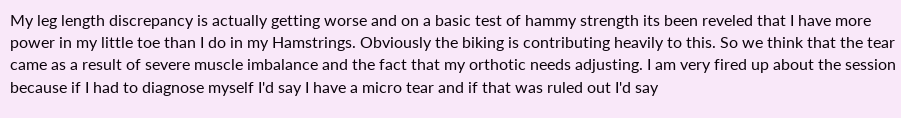My leg length discrepancy is actually getting worse and on a basic test of hammy strength its been reveled that I have more power in my little toe than I do in my Hamstrings. Obviously the biking is contributing heavily to this. So we think that the tear came as a result of severe muscle imbalance and the fact that my orthotic needs adjusting. I am very fired up about the session because if I had to diagnose myself I'd say I have a micro tear and if that was ruled out I'd say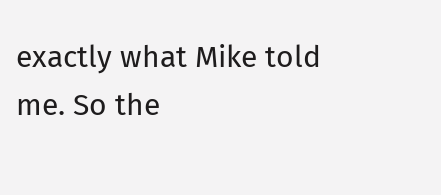exactly what Mike told me. So the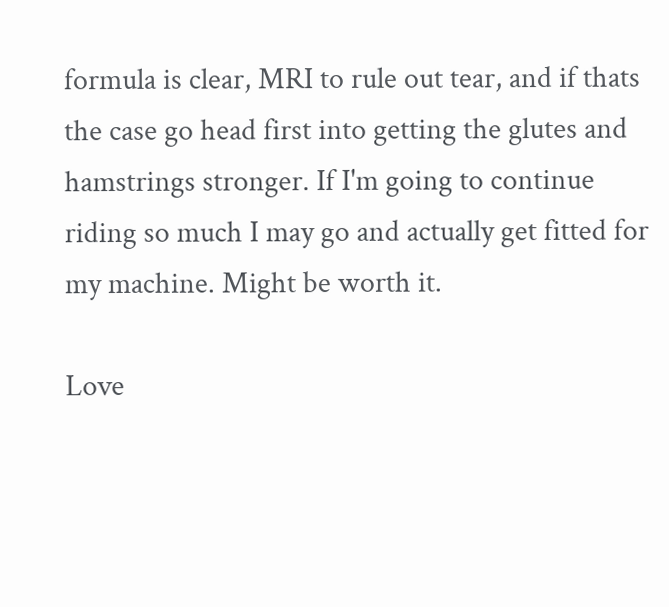formula is clear, MRI to rule out tear, and if thats the case go head first into getting the glutes and hamstrings stronger. If I'm going to continue riding so much I may go and actually get fitted for my machine. Might be worth it.

Love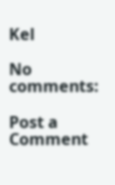Kel

No comments:

Post a Comment